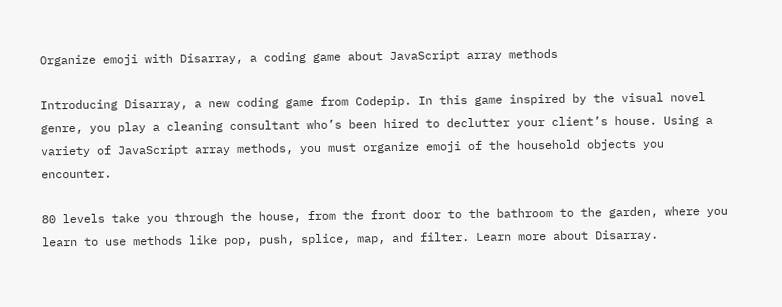Organize emoji with Disarray, a coding game about JavaScript array methods

Introducing Disarray, a new coding game from Codepip. In this game inspired by the visual novel genre, you play a cleaning consultant who’s been hired to declutter your client’s house. Using a variety of JavaScript array methods, you must organize emoji of the household objects you encounter.

80 levels take you through the house, from the front door to the bathroom to the garden, where you learn to use methods like pop, push, splice, map, and filter. Learn more about Disarray.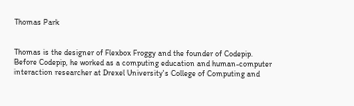Thomas Park


Thomas is the designer of Flexbox Froggy and the founder of Codepip. Before Codepip, he worked as a computing education and human-computer interaction researcher at Drexel University's College of Computing and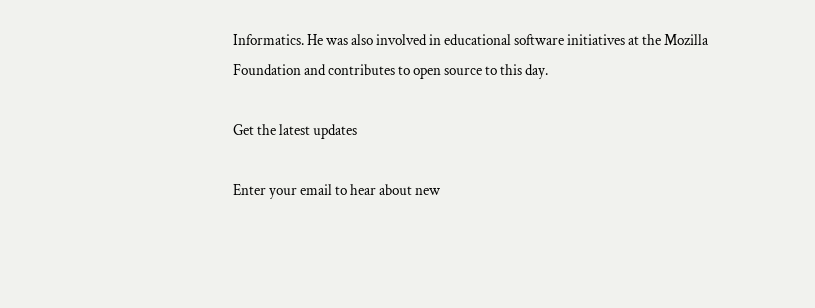Informatics. He was also involved in educational software initiatives at the Mozilla Foundation and contributes to open source to this day.

Get the latest updates

Enter your email to hear about new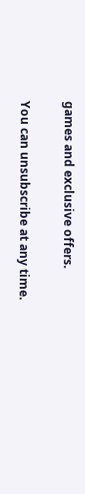games and exclusive offers.

You can unsubscribe at any time.